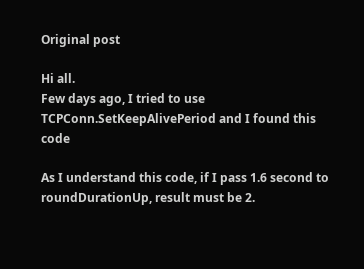Original post

Hi all.
Few days ago, I tried to use TCPConn.SetKeepAlivePeriod and I found this code

As I understand this code, if I pass 1.6 second to roundDurationUp, result must be 2.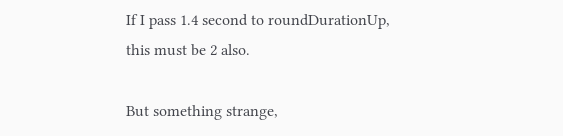If I pass 1.4 second to roundDurationUp, this must be 2 also.

But something strange,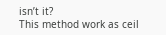isn’t it?
This method work as ceil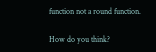function not a round function.

How do you think?